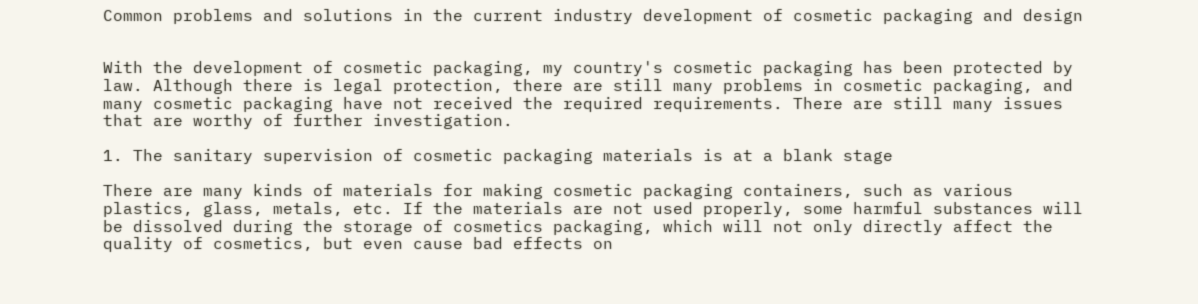Common problems and solutions in the current industry development of cosmetic packaging and design


With the development of cosmetic packaging, my country's cosmetic packaging has been protected by law. Although there is legal protection, there are still many problems in cosmetic packaging, and many cosmetic packaging have not received the required requirements. There are still many issues that are worthy of further investigation.

1. The sanitary supervision of cosmetic packaging materials is at a blank stage

There are many kinds of materials for making cosmetic packaging containers, such as various plastics, glass, metals, etc. If the materials are not used properly, some harmful substances will be dissolved during the storage of cosmetics packaging, which will not only directly affect the quality of cosmetics, but even cause bad effects on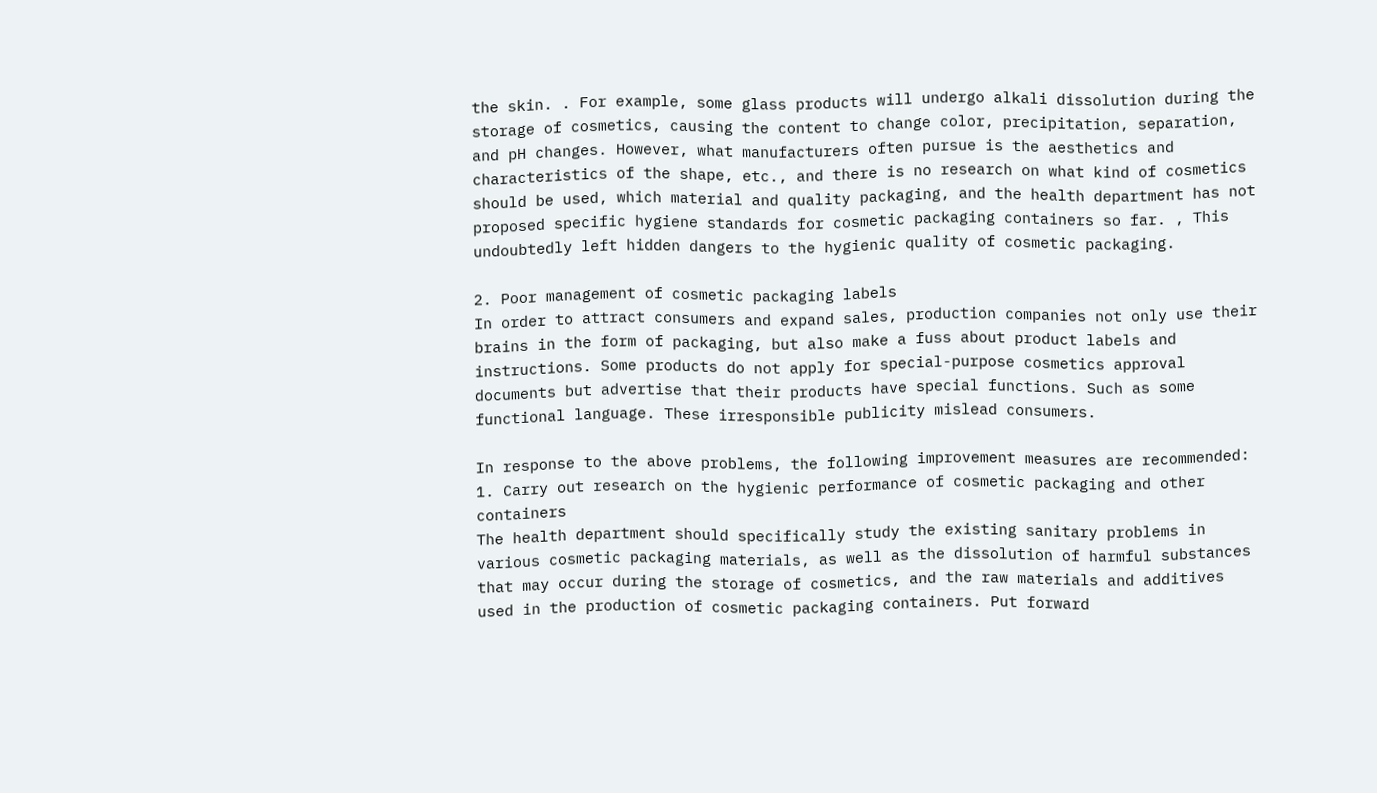the skin. . For example, some glass products will undergo alkali dissolution during the storage of cosmetics, causing the content to change color, precipitation, separation, and pH changes. However, what manufacturers often pursue is the aesthetics and characteristics of the shape, etc., and there is no research on what kind of cosmetics should be used, which material and quality packaging, and the health department has not proposed specific hygiene standards for cosmetic packaging containers so far. , This undoubtedly left hidden dangers to the hygienic quality of cosmetic packaging.

2. Poor management of cosmetic packaging labels
In order to attract consumers and expand sales, production companies not only use their brains in the form of packaging, but also make a fuss about product labels and instructions. Some products do not apply for special-purpose cosmetics approval documents but advertise that their products have special functions. Such as some functional language. These irresponsible publicity mislead consumers.

In response to the above problems, the following improvement measures are recommended:
1. Carry out research on the hygienic performance of cosmetic packaging and other containers
The health department should specifically study the existing sanitary problems in various cosmetic packaging materials, as well as the dissolution of harmful substances that may occur during the storage of cosmetics, and the raw materials and additives used in the production of cosmetic packaging containers. Put forward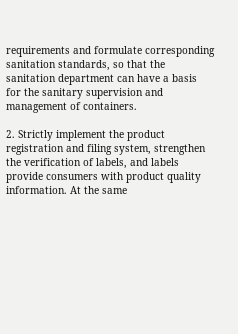requirements and formulate corresponding sanitation standards, so that the sanitation department can have a basis for the sanitary supervision and management of containers.

2. Strictly implement the product registration and filing system, strengthen the verification of labels, and labels provide consumers with product quality information. At the same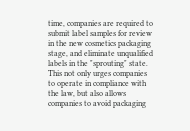time, companies are required to submit label samples for review in the new cosmetics packaging stage, and eliminate unqualified labels in the "sprouting" state. This not only urges companies to operate in compliance with the law, but also allows companies to avoid packaging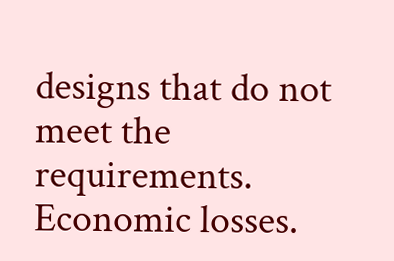designs that do not meet the requirements. Economic losses.